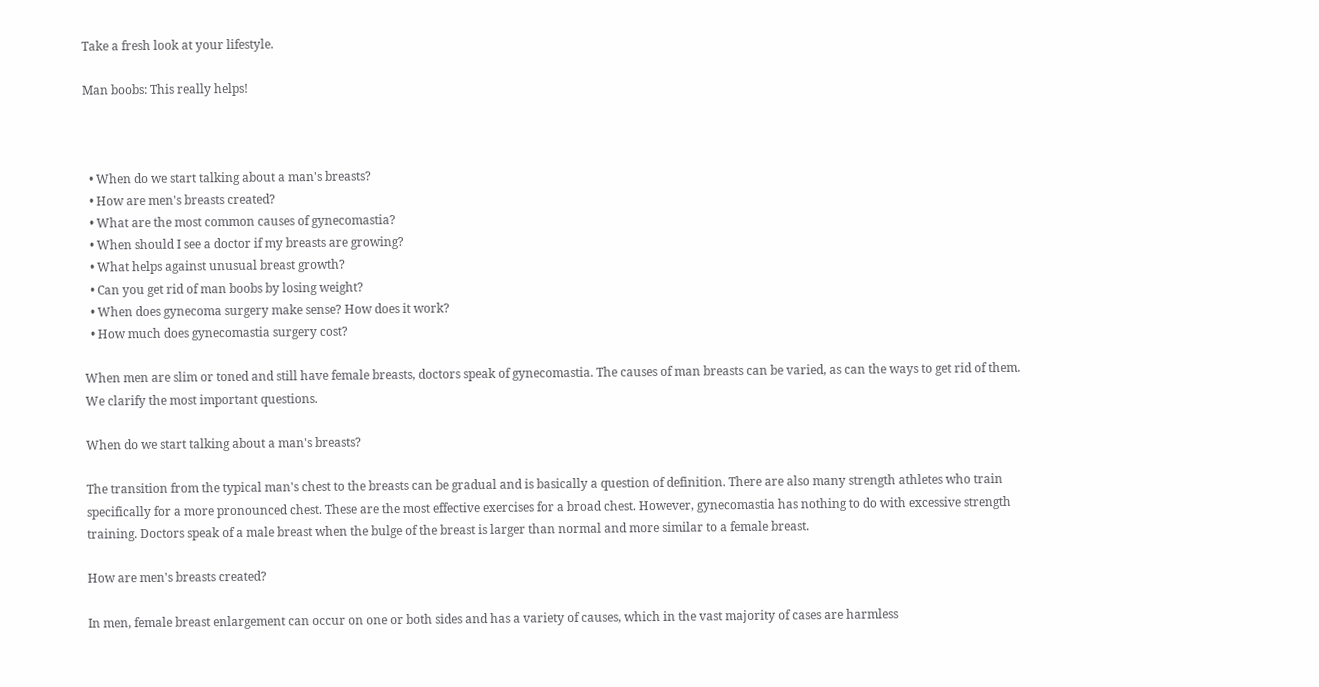Take a fresh look at your lifestyle.

Man boobs: This really helps!



  • When do we start talking about a man's breasts?
  • How are men's breasts created?
  • What are the most common causes of gynecomastia?
  • When should I see a doctor if my breasts are growing?
  • What helps against unusual breast growth?
  • Can you get rid of man boobs by losing weight?
  • When does gynecoma surgery make sense? How does it work?
  • How much does gynecomastia surgery cost?

When men are slim or toned and still have female breasts, doctors speak of gynecomastia. The causes of man breasts can be varied, as can the ways to get rid of them. We clarify the most important questions.

When do we start talking about a man's breasts?

The transition from the typical man's chest to the breasts can be gradual and is basically a question of definition. There are also many strength athletes who train specifically for a more pronounced chest. These are the most effective exercises for a broad chest. However, gynecomastia has nothing to do with excessive strength training. Doctors speak of a male breast when the bulge of the breast is larger than normal and more similar to a female breast.

How are men's breasts created?

In men, female breast enlargement can occur on one or both sides and has a variety of causes, which in the vast majority of cases are harmless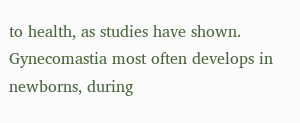to health, as studies have shown. Gynecomastia most often develops in newborns, during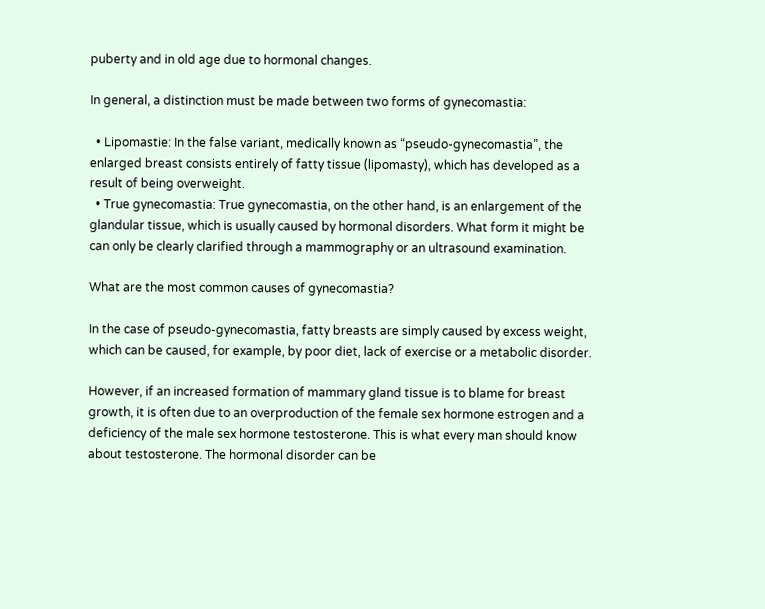puberty and in old age due to hormonal changes.

In general, a distinction must be made between two forms of gynecomastia:

  • Lipomastie: In the false variant, medically known as “pseudo-gynecomastia”, the enlarged breast consists entirely of fatty tissue (lipomasty), which has developed as a result of being overweight.
  • True gynecomastia: True gynecomastia, on the other hand, is an enlargement of the glandular tissue, which is usually caused by hormonal disorders. What form it might be can only be clearly clarified through a mammography or an ultrasound examination.

What are the most common causes of gynecomastia?

In the case of pseudo-gynecomastia, fatty breasts are simply caused by excess weight, which can be caused, for example, by poor diet, lack of exercise or a metabolic disorder.

However, if an increased formation of mammary gland tissue is to blame for breast growth, it is often due to an overproduction of the female sex hormone estrogen and a deficiency of the male sex hormone testosterone. This is what every man should know about testosterone. The hormonal disorder can be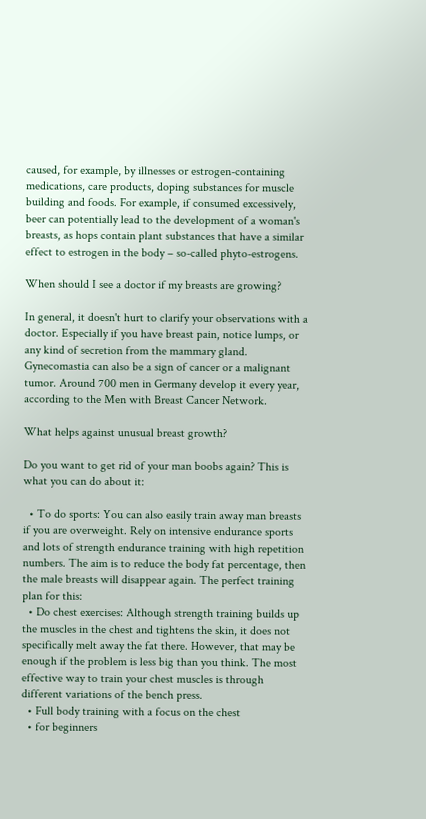caused, for example, by illnesses or estrogen-containing medications, care products, doping substances for muscle building and foods. For example, if consumed excessively, beer can potentially lead to the development of a woman's breasts, as hops contain plant substances that have a similar effect to estrogen in the body – so-called phyto-estrogens.

When should I see a doctor if my breasts are growing?

In general, it doesn't hurt to clarify your observations with a doctor. Especially if you have breast pain, notice lumps, or any kind of secretion from the mammary gland. Gynecomastia can also be a sign of cancer or a malignant tumor. Around 700 men in Germany develop it every year, according to the Men with Breast Cancer Network.

What helps against unusual breast growth?

Do you want to get rid of your man boobs again? This is what you can do about it:

  • To do sports: You can also easily train away man breasts if you are overweight. Rely on intensive endurance sports and lots of strength endurance training with high repetition numbers. The aim is to reduce the body fat percentage, then the male breasts will disappear again. The perfect training plan for this:
  • Do chest exercises: Although strength training builds up the muscles in the chest and tightens the skin, it does not specifically melt away the fat there. However, that may be enough if the problem is less big than you think. The most effective way to train your chest muscles is through different variations of the bench press.
  • Full body training with a focus on the chest
  • for beginners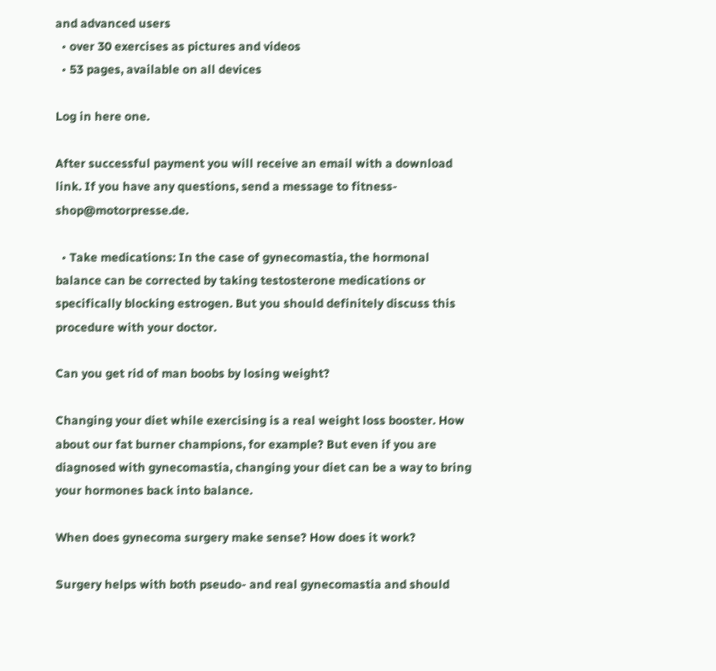and advanced users
  • over 30 exercises as pictures and videos
  • 53 pages, available on all devices

Log in here one.

After successful payment you will receive an email with a download link. If you have any questions, send a message to fitness-shop@motorpresse.de.

  • Take medications: In the case of gynecomastia, the hormonal balance can be corrected by taking testosterone medications or specifically blocking estrogen. But you should definitely discuss this procedure with your doctor.

Can you get rid of man boobs by losing weight?

Changing your diet while exercising is a real weight loss booster. How about our fat burner champions, for example? But even if you are diagnosed with gynecomastia, changing your diet can be a way to bring your hormones back into balance.

When does gynecoma surgery make sense? How does it work?

Surgery helps with both pseudo- and real gynecomastia and should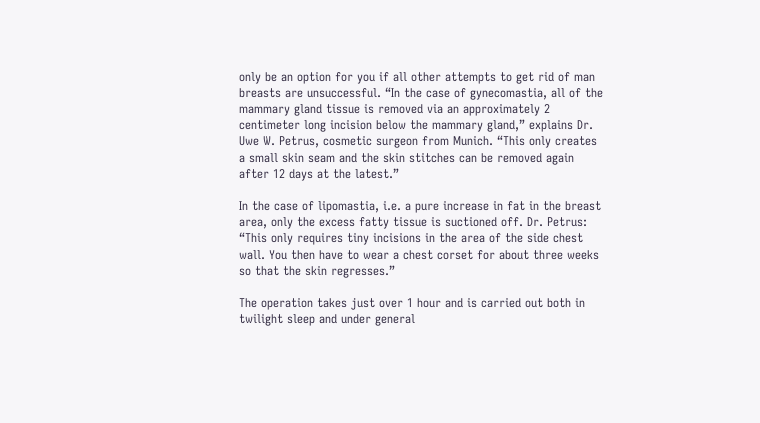only be an option for you if all other attempts to get rid of man breasts are unsuccessful. “In the case of gynecomastia, all of the mammary gland tissue is removed via an approximately 2 centimeter long incision below the mammary gland,” explains Dr. Uwe W. Petrus, cosmetic surgeon from Munich. “This only creates a small skin seam and the skin stitches can be removed again after 12 days at the latest.”

In the case of lipomastia, i.e. a pure increase in fat in the breast area, only the excess fatty tissue is suctioned off. Dr. Petrus: “This only requires tiny incisions in the area of the side chest wall. You then have to wear a chest corset for about three weeks so that the skin regresses.”

The operation takes just over 1 hour and is carried out both in twilight sleep and under general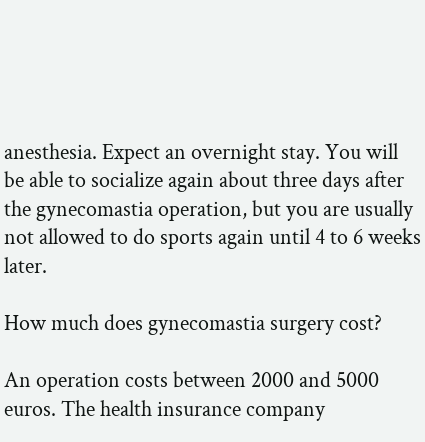anesthesia. Expect an overnight stay. You will be able to socialize again about three days after the gynecomastia operation, but you are usually not allowed to do sports again until 4 to 6 weeks later.

How much does gynecomastia surgery cost?

An operation costs between 2000 and 5000 euros. The health insurance company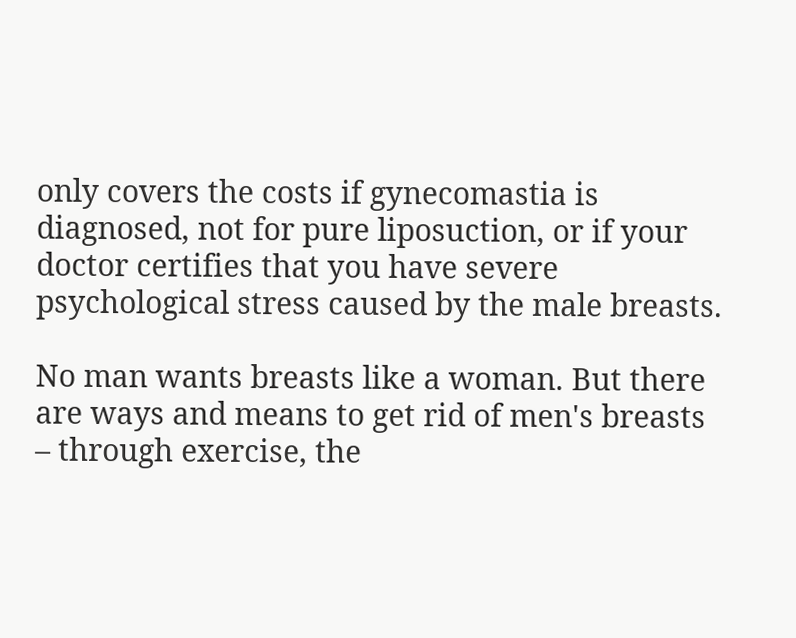only covers the costs if gynecomastia is diagnosed, not for pure liposuction, or if your doctor certifies that you have severe psychological stress caused by the male breasts.

No man wants breasts like a woman. But there are ways and means to get rid of men's breasts – through exercise, the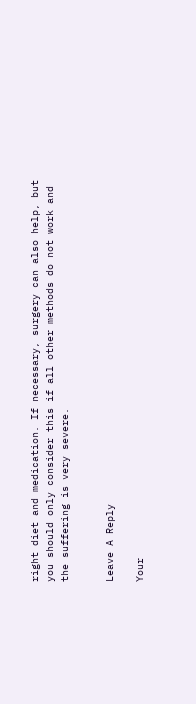right diet and medication. If necessary, surgery can also help, but you should only consider this if all other methods do not work and the suffering is very severe.


Leave A Reply

Your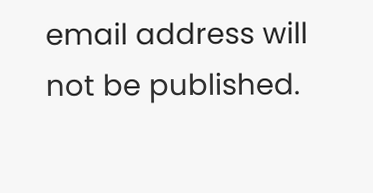email address will not be published.